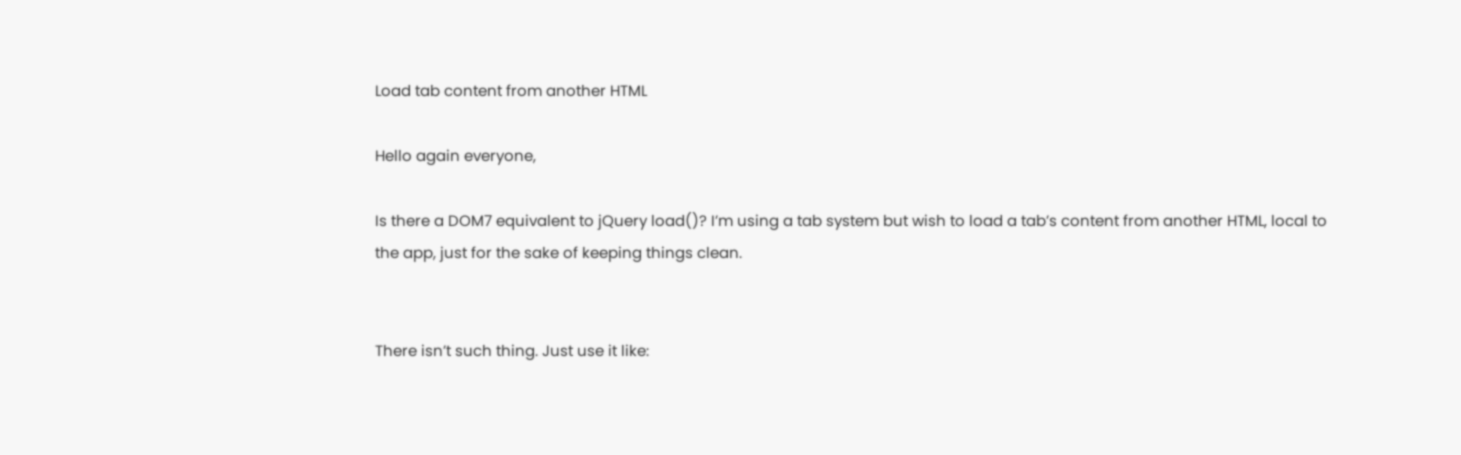Load tab content from another HTML

Hello again everyone,

Is there a DOM7 equivalent to jQuery load()? I’m using a tab system but wish to load a tab’s content from another HTML, local to the app, just for the sake of keeping things clean.


There isn’t such thing. Just use it like: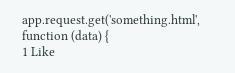app.request.get('something.html', function (data) {
1 Like